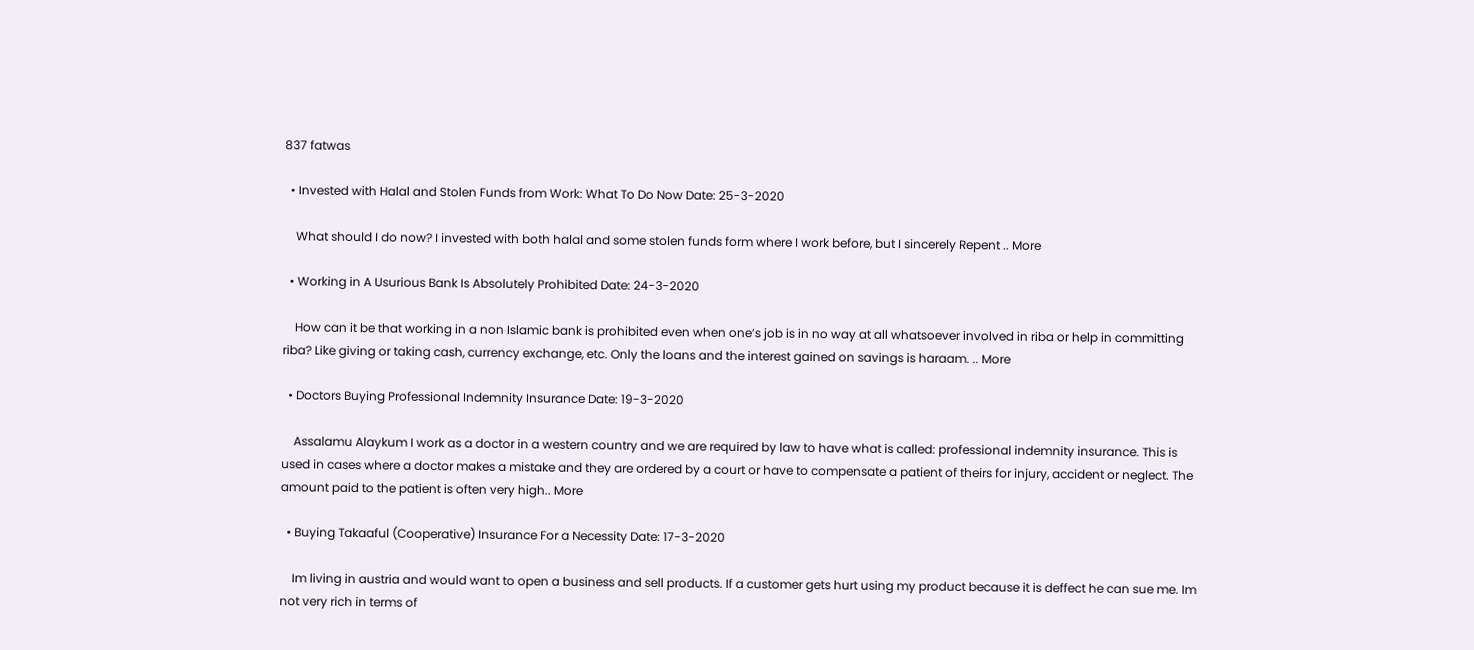837 fatwas

  • Invested with Halal and Stolen Funds from Work: What To Do Now Date: 25-3-2020

    What should I do now? I invested with both halal and some stolen funds form where I work before, but I sincerely Repent .. More

  • Working in A Usurious Bank Is Absolutely Prohibited Date: 24-3-2020

    How can it be that working in a non Islamic bank is prohibited even when one’s job is in no way at all whatsoever involved in riba or help in committing riba? Like giving or taking cash, currency exchange, etc. Only the loans and the interest gained on savings is haraam. .. More

  • Doctors Buying Professional Indemnity Insurance Date: 19-3-2020

    Assalamu Alaykum I work as a doctor in a western country and we are required by law to have what is called: professional indemnity insurance. This is used in cases where a doctor makes a mistake and they are ordered by a court or have to compensate a patient of theirs for injury, accident or neglect. The amount paid to the patient is often very high.. More

  • Buying Takaaful (Cooperative) Insurance For a Necessity Date: 17-3-2020

    Im living in austria and would want to open a business and sell products. If a customer gets hurt using my product because it is deffect he can sue me. Im not very rich in terms of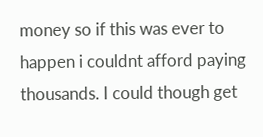money so if this was ever to happen i couldnt afford paying thousands. I could though get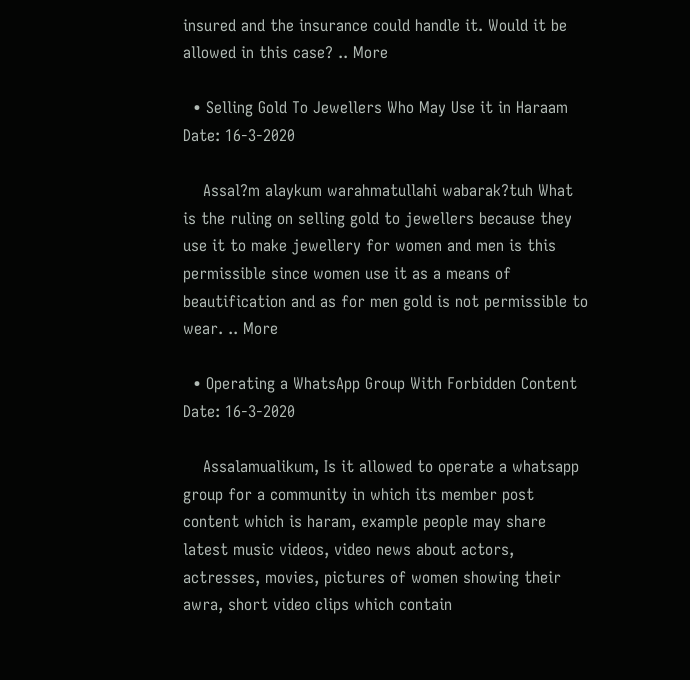insured and the insurance could handle it. Would it be allowed in this case? .. More

  • Selling Gold To Jewellers Who May Use it in Haraam Date: 16-3-2020

    Assal?m alaykum warahmatullahi wabarak?tuh What is the ruling on selling gold to jewellers because they use it to make jewellery for women and men is this permissible since women use it as a means of beautification and as for men gold is not permissible to wear. .. More

  • Operating a WhatsApp Group With Forbidden Content Date: 16-3-2020

    Assalamualikum, Is it allowed to operate a whatsapp group for a community in which its member post content which is haram, example people may share latest music videos, video news about actors, actresses, movies, pictures of women showing their awra, short video clips which contain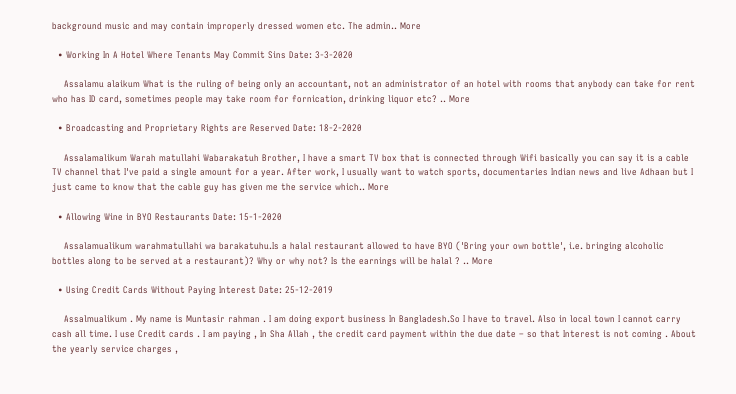background music and may contain improperly dressed women etc. The admin.. More

  • Working In A Hotel Where Tenants May Commit Sins Date: 3-3-2020

    Assalamu alaikum What is the ruling of being only an accountant, not an administrator of an hotel with rooms that anybody can take for rent who has ID card, sometimes people may take room for fornication, drinking liquor etc? .. More

  • Broadcasting and Proprietary Rights are Reserved Date: 18-2-2020

    Assalamalikum Warah matullahi Wabarakatuh Brother, I have a smart TV box that is connected through Wifi basically you can say it is a cable TV channel that I've paid a single amount for a year. After work, I usually want to watch sports, documentaries Indian news and live Adhaan but I just came to know that the cable guy has given me the service which.. More

  • Allowing Wine in BYO Restaurants Date: 15-1-2020

    Assalamualikum warahmatullahi wa barakatuhu.Is a halal restaurant allowed to have BYO ('Bring your own bottle', i.e. bringing alcoholic bottles along to be served at a restaurant)? Why or why not? Is the earnings will be halal ? .. More

  • Using Credit Cards Without Paying Interest Date: 25-12-2019

    Assalmualikum . My name is Muntasir rahman . I am doing export business In Bangladesh.So I have to travel. Also in local town I cannot carry cash all time. I use Credit cards . I am paying , In Sha Allah , the credit card payment within the due date – so that Interest is not coming . About the yearly service charges ,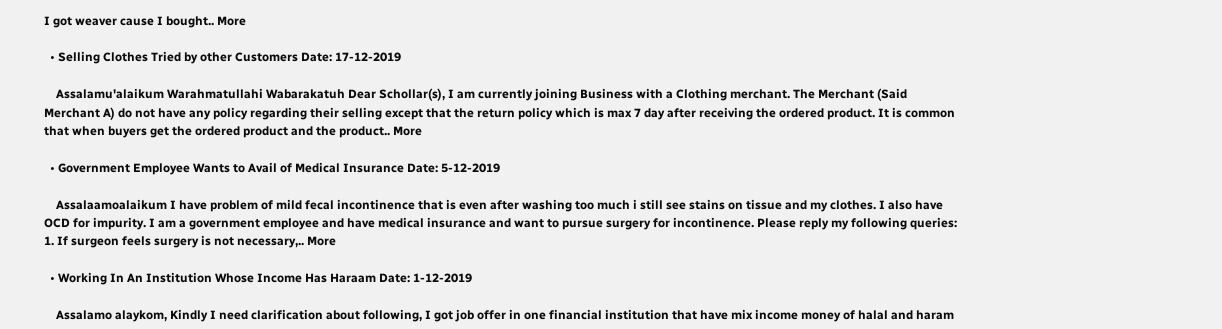I got weaver cause I bought.. More

  • Selling Clothes Tried by other Customers Date: 17-12-2019

    Assalamu'alaikum Warahmatullahi Wabarakatuh Dear Schollar(s), I am currently joining Business with a Clothing merchant. The Merchant (Said Merchant A) do not have any policy regarding their selling except that the return policy which is max 7 day after receiving the ordered product. It is common that when buyers get the ordered product and the product.. More

  • Government Employee Wants to Avail of Medical Insurance Date: 5-12-2019

    Assalaamoalaikum I have problem of mild fecal incontinence that is even after washing too much i still see stains on tissue and my clothes. I also have OCD for impurity. I am a government employee and have medical insurance and want to pursue surgery for incontinence. Please reply my following queries: 1. If surgeon feels surgery is not necessary,.. More

  • Working In An Institution Whose Income Has Haraam Date: 1-12-2019

    Assalamo alaykom, Kindly I need clarification about following, I got job offer in one financial institution that have mix income money of halal and haram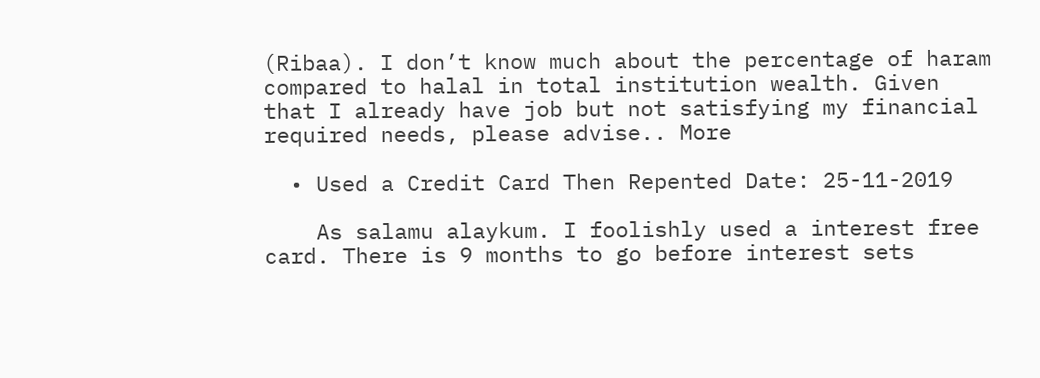(Ribaa). I don’t know much about the percentage of haram compared to halal in total institution wealth. Given that I already have job but not satisfying my financial required needs, please advise.. More

  • Used a Credit Card Then Repented Date: 25-11-2019

    As salamu alaykum. I foolishly used a interest free card. There is 9 months to go before interest sets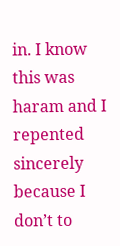in. I know this was haram and I repented sincerely because I don’t to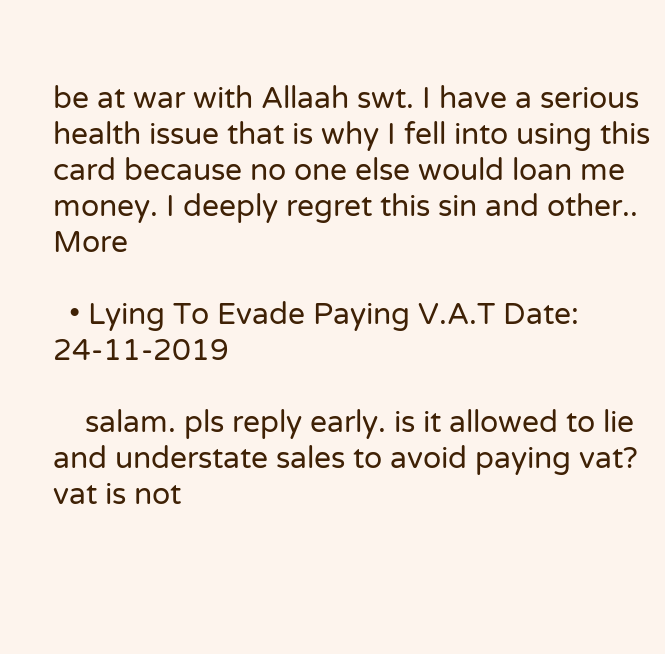be at war with Allaah swt. I have a serious health issue that is why I fell into using this card because no one else would loan me money. I deeply regret this sin and other.. More

  • Lying To Evade Paying V.A.T Date: 24-11-2019

    salam. pls reply early. is it allowed to lie and understate sales to avoid paying vat? vat is not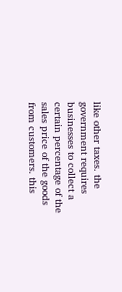like other taxes. the government requires businesses to collect a certain percentage of the sales price of the goods from customers. this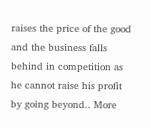raises the price of the good and the business falls behind in competition as he cannot raise his profit by going beyond.. More